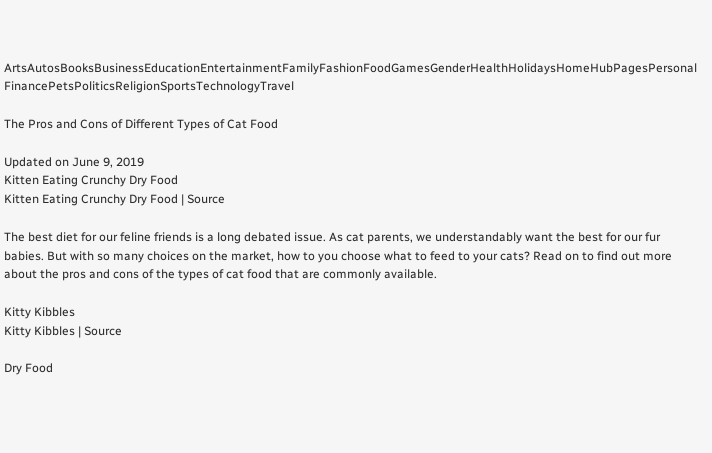ArtsAutosBooksBusinessEducationEntertainmentFamilyFashionFoodGamesGenderHealthHolidaysHomeHubPagesPersonal FinancePetsPoliticsReligionSportsTechnologyTravel

The Pros and Cons of Different Types of Cat Food

Updated on June 9, 2019
Kitten Eating Crunchy Dry Food
Kitten Eating Crunchy Dry Food | Source

The best diet for our feline friends is a long debated issue. As cat parents, we understandably want the best for our fur babies. But with so many choices on the market, how to you choose what to feed to your cats? Read on to find out more about the pros and cons of the types of cat food that are commonly available.

Kitty Kibbles
Kitty Kibbles | Source

Dry Food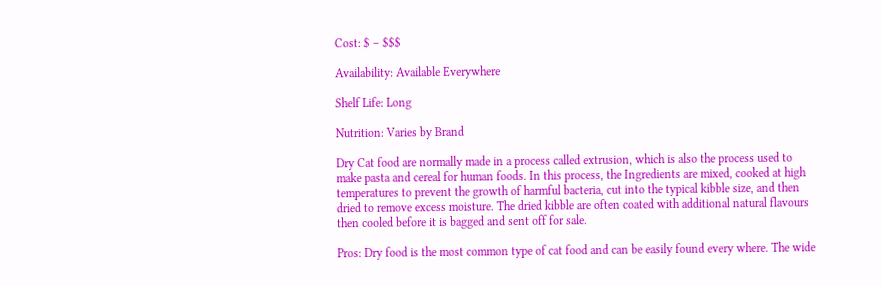Cost: $ – $$$

Availability: Available Everywhere

Shelf Life: Long

Nutrition: Varies by Brand

Dry Cat food are normally made in a process called extrusion, which is also the process used to make pasta and cereal for human foods. In this process, the Ingredients are mixed, cooked at high temperatures to prevent the growth of harmful bacteria, cut into the typical kibble size, and then dried to remove excess moisture. The dried kibble are often coated with additional natural flavours then cooled before it is bagged and sent off for sale.

Pros: Dry food is the most common type of cat food and can be easily found every where. The wide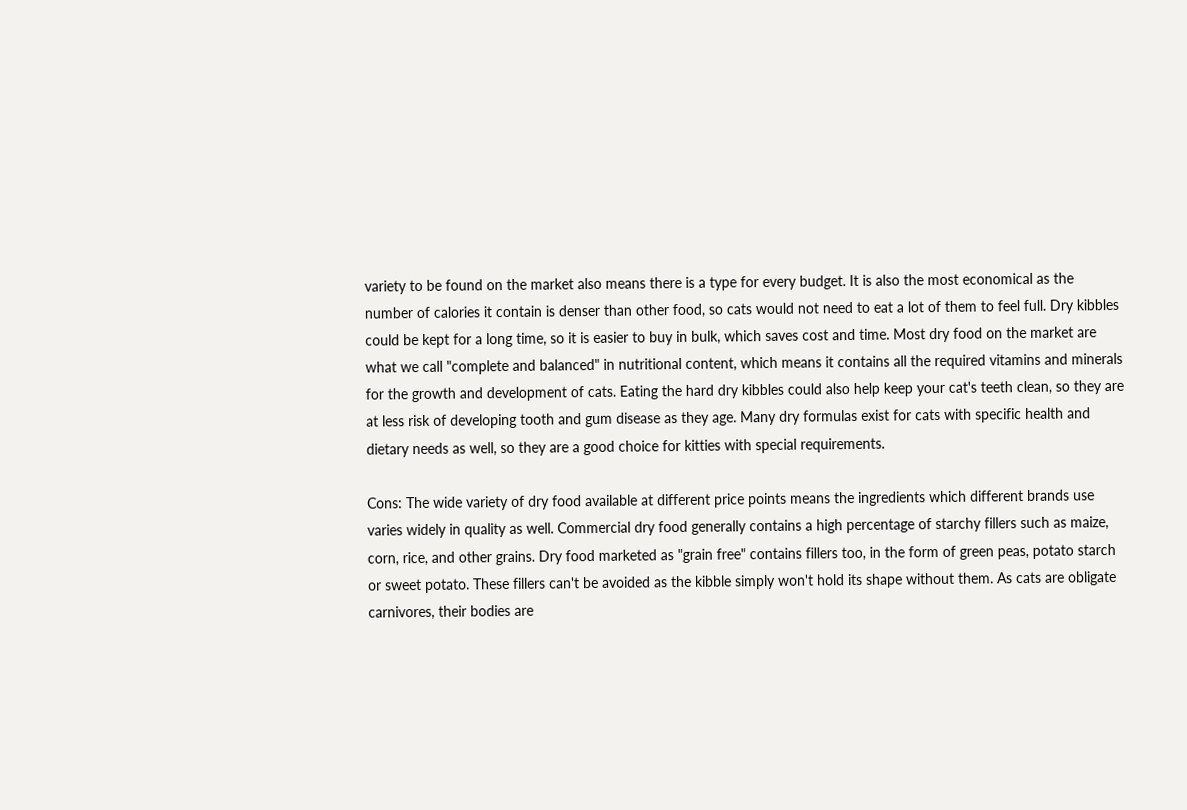variety to be found on the market also means there is a type for every budget. It is also the most economical as the number of calories it contain is denser than other food, so cats would not need to eat a lot of them to feel full. Dry kibbles could be kept for a long time, so it is easier to buy in bulk, which saves cost and time. Most dry food on the market are what we call "complete and balanced" in nutritional content, which means it contains all the required vitamins and minerals for the growth and development of cats. Eating the hard dry kibbles could also help keep your cat's teeth clean, so they are at less risk of developing tooth and gum disease as they age. Many dry formulas exist for cats with specific health and dietary needs as well, so they are a good choice for kitties with special requirements.

Cons: The wide variety of dry food available at different price points means the ingredients which different brands use varies widely in quality as well. Commercial dry food generally contains a high percentage of starchy fillers such as maize, corn, rice, and other grains. Dry food marketed as "grain free" contains fillers too, in the form of green peas, potato starch or sweet potato. These fillers can't be avoided as the kibble simply won't hold its shape without them. As cats are obligate carnivores, their bodies are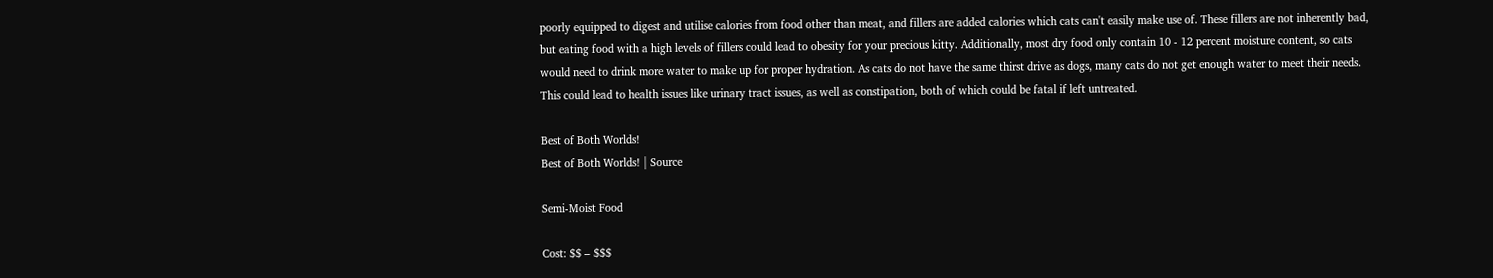poorly equipped to digest and utilise calories from food other than meat, and fillers are added calories which cats can't easily make use of. These fillers are not inherently bad, but eating food with a high levels of fillers could lead to obesity for your precious kitty. Additionally, most dry food only contain 10 - 12 percent moisture content, so cats would need to drink more water to make up for proper hydration. As cats do not have the same thirst drive as dogs, many cats do not get enough water to meet their needs. This could lead to health issues like urinary tract issues, as well as constipation, both of which could be fatal if left untreated.

Best of Both Worlds!
Best of Both Worlds! | Source

Semi-Moist Food

Cost: $$ – $$$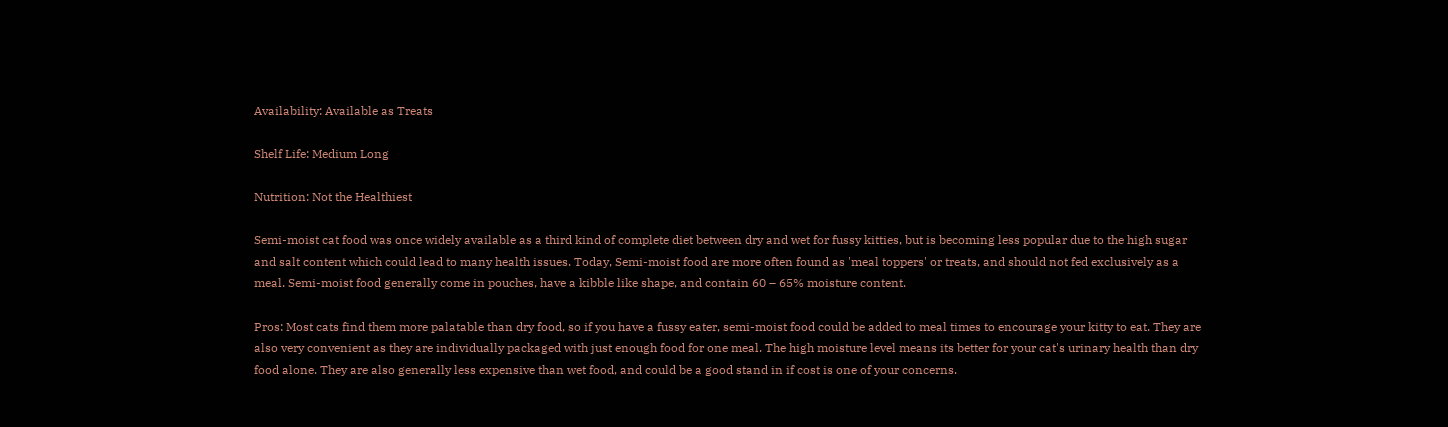Availability: Available as Treats

Shelf Life: Medium Long

Nutrition: Not the Healthiest

Semi-moist cat food was once widely available as a third kind of complete diet between dry and wet for fussy kitties, but is becoming less popular due to the high sugar and salt content which could lead to many health issues. Today, Semi-moist food are more often found as 'meal toppers' or treats, and should not fed exclusively as a meal. Semi-moist food generally come in pouches, have a kibble like shape, and contain 60 – 65% moisture content.

Pros: Most cats find them more palatable than dry food, so if you have a fussy eater, semi-moist food could be added to meal times to encourage your kitty to eat. They are also very convenient as they are individually packaged with just enough food for one meal. The high moisture level means its better for your cat's urinary health than dry food alone. They are also generally less expensive than wet food, and could be a good stand in if cost is one of your concerns.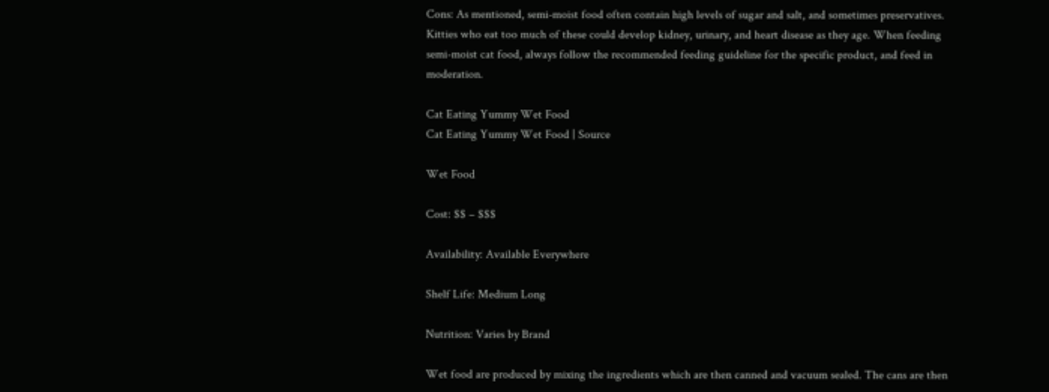Cons: As mentioned, semi-moist food often contain high levels of sugar and salt, and sometimes preservatives. Kitties who eat too much of these could develop kidney, urinary, and heart disease as they age. When feeding semi-moist cat food, always follow the recommended feeding guideline for the specific product, and feed in moderation.

Cat Eating Yummy Wet Food
Cat Eating Yummy Wet Food | Source

Wet Food

Cost: $$ – $$$

Availability: Available Everywhere

Shelf Life: Medium Long

Nutrition: Varies by Brand

Wet food are produced by mixing the ingredients which are then canned and vacuum sealed. The cans are then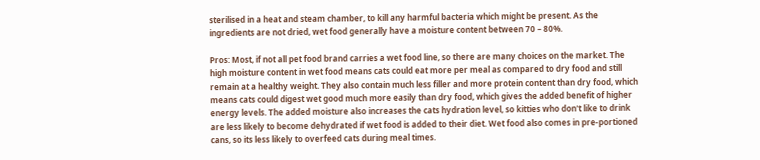sterilised in a heat and steam chamber, to kill any harmful bacteria which might be present. As the ingredients are not dried, wet food generally have a moisture content between 70 – 80%.

Pros: Most, if not all pet food brand carries a wet food line, so there are many choices on the market. The high moisture content in wet food means cats could eat more per meal as compared to dry food and still remain at a healthy weight. They also contain much less filler and more protein content than dry food, which means cats could digest wet good much more easily than dry food, which gives the added benefit of higher energy levels. The added moisture also increases the cats hydration level, so kitties who don't like to drink are less likely to become dehydrated if wet food is added to their diet. Wet food also comes in pre-portioned cans, so its less likely to overfeed cats during meal times.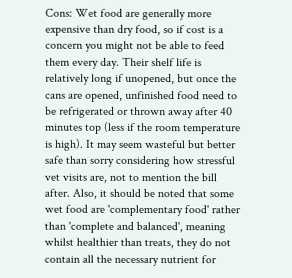Cons: Wet food are generally more expensive than dry food, so if cost is a concern you might not be able to feed them every day. Their shelf life is relatively long if unopened, but once the cans are opened, unfinished food need to be refrigerated or thrown away after 40 minutes top (less if the room temperature is high). It may seem wasteful but better safe than sorry considering how stressful vet visits are, not to mention the bill after. Also, it should be noted that some wet food are 'complementary food' rather than 'complete and balanced', meaning whilst healthier than treats, they do not contain all the necessary nutrient for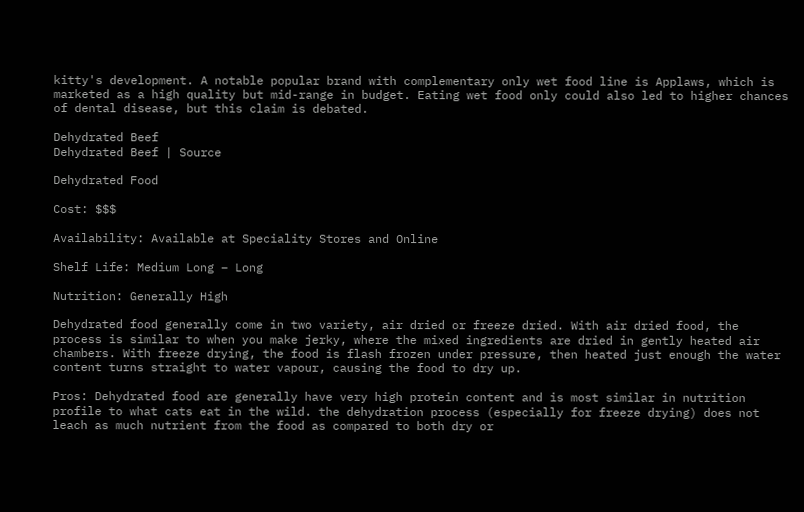kitty's development. A notable popular brand with complementary only wet food line is Applaws, which is marketed as a high quality but mid-range in budget. Eating wet food only could also led to higher chances of dental disease, but this claim is debated.

Dehydrated Beef
Dehydrated Beef | Source

Dehydrated Food

Cost: $$$

Availability: Available at Speciality Stores and Online

Shelf Life: Medium Long – Long

Nutrition: Generally High

Dehydrated food generally come in two variety, air dried or freeze dried. With air dried food, the process is similar to when you make jerky, where the mixed ingredients are dried in gently heated air chambers. With freeze drying, the food is flash frozen under pressure, then heated just enough the water content turns straight to water vapour, causing the food to dry up.

Pros: Dehydrated food are generally have very high protein content and is most similar in nutrition profile to what cats eat in the wild. the dehydration process (especially for freeze drying) does not leach as much nutrient from the food as compared to both dry or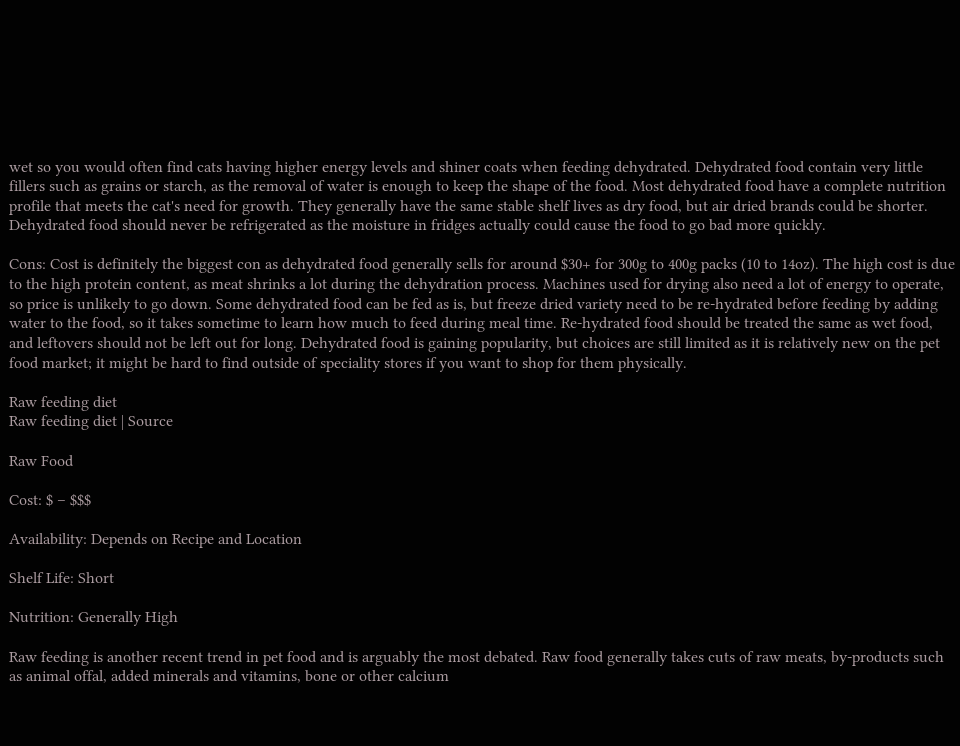wet so you would often find cats having higher energy levels and shiner coats when feeding dehydrated. Dehydrated food contain very little fillers such as grains or starch, as the removal of water is enough to keep the shape of the food. Most dehydrated food have a complete nutrition profile that meets the cat's need for growth. They generally have the same stable shelf lives as dry food, but air dried brands could be shorter. Dehydrated food should never be refrigerated as the moisture in fridges actually could cause the food to go bad more quickly.

Cons: Cost is definitely the biggest con as dehydrated food generally sells for around $30+ for 300g to 400g packs (10 to 14oz). The high cost is due to the high protein content, as meat shrinks a lot during the dehydration process. Machines used for drying also need a lot of energy to operate, so price is unlikely to go down. Some dehydrated food can be fed as is, but freeze dried variety need to be re-hydrated before feeding by adding water to the food, so it takes sometime to learn how much to feed during meal time. Re-hydrated food should be treated the same as wet food, and leftovers should not be left out for long. Dehydrated food is gaining popularity, but choices are still limited as it is relatively new on the pet food market; it might be hard to find outside of speciality stores if you want to shop for them physically.

Raw feeding diet
Raw feeding diet | Source

Raw Food

Cost: $ – $$$

Availability: Depends on Recipe and Location

Shelf Life: Short

Nutrition: Generally High

Raw feeding is another recent trend in pet food and is arguably the most debated. Raw food generally takes cuts of raw meats, by-products such as animal offal, added minerals and vitamins, bone or other calcium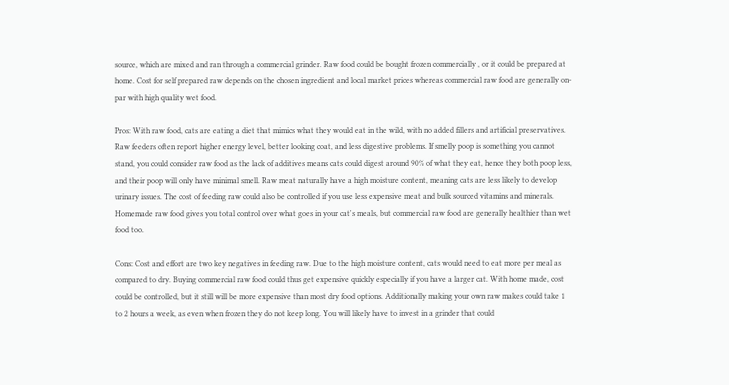source, which are mixed and ran through a commercial grinder. Raw food could be bought frozen commercially , or it could be prepared at home. Cost for self prepared raw depends on the chosen ingredient and local market prices whereas commercial raw food are generally on-par with high quality wet food.

Pros: With raw food, cats are eating a diet that mimics what they would eat in the wild, with no added fillers and artificial preservatives. Raw feeders often report higher energy level, better looking coat, and less digestive problems. If smelly poop is something you cannot stand, you could consider raw food as the lack of additives means cats could digest around 90% of what they eat, hence they both poop less, and their poop will only have minimal smell. Raw meat naturally have a high moisture content, meaning cats are less likely to develop urinary issues. The cost of feeding raw could also be controlled if you use less expensive meat and bulk sourced vitamins and minerals. Homemade raw food gives you total control over what goes in your cat's meals, but commercial raw food are generally healthier than wet food too.

Cons: Cost and effort are two key negatives in feeding raw. Due to the high moisture content, cats would need to eat more per meal as compared to dry. Buying commercial raw food could thus get expensive quickly especially if you have a larger cat. With home made, cost could be controlled, but it still will be more expensive than most dry food options. Additionally making your own raw makes could take 1 to 2 hours a week, as even when frozen they do not keep long. You will likely have to invest in a grinder that could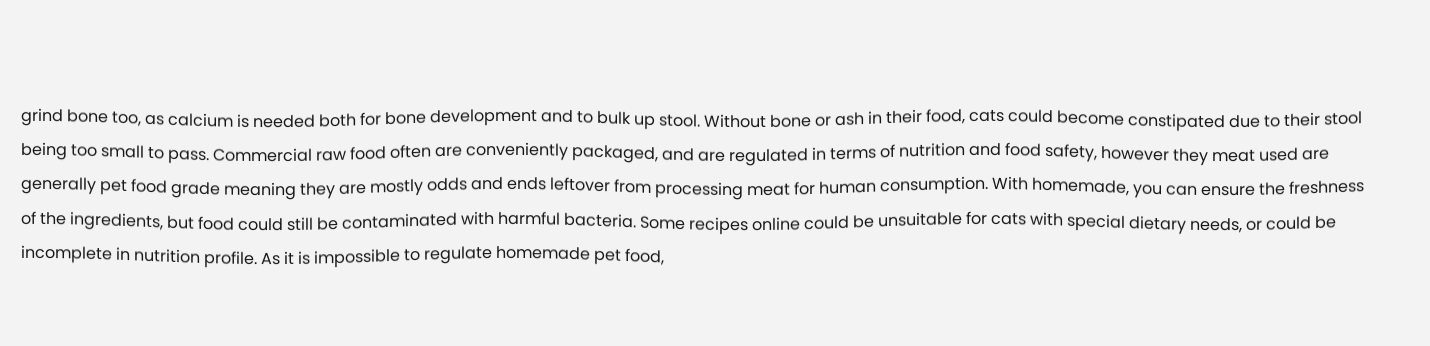grind bone too, as calcium is needed both for bone development and to bulk up stool. Without bone or ash in their food, cats could become constipated due to their stool being too small to pass. Commercial raw food often are conveniently packaged, and are regulated in terms of nutrition and food safety, however they meat used are generally pet food grade meaning they are mostly odds and ends leftover from processing meat for human consumption. With homemade, you can ensure the freshness of the ingredients, but food could still be contaminated with harmful bacteria. Some recipes online could be unsuitable for cats with special dietary needs, or could be incomplete in nutrition profile. As it is impossible to regulate homemade pet food,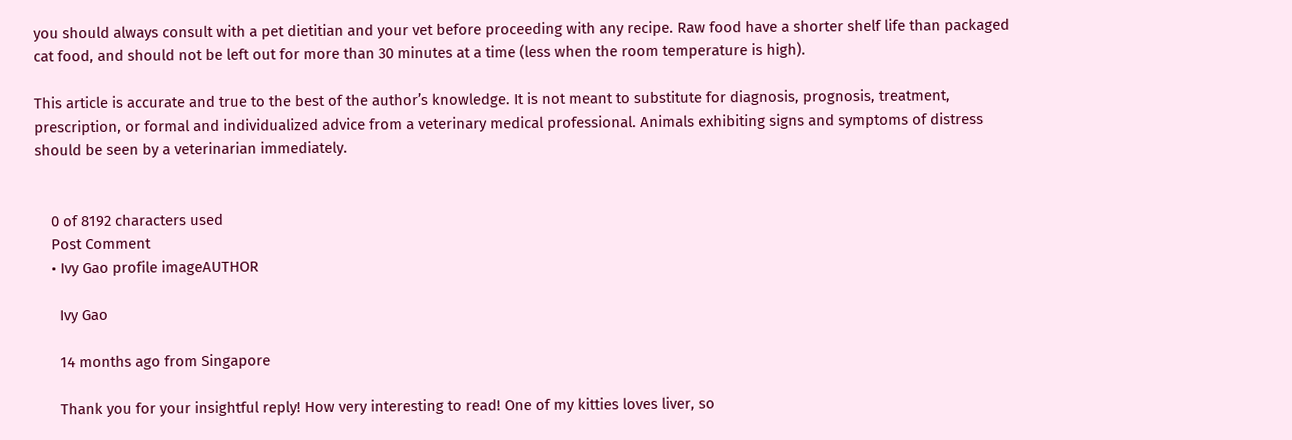you should always consult with a pet dietitian and your vet before proceeding with any recipe. Raw food have a shorter shelf life than packaged cat food, and should not be left out for more than 30 minutes at a time (less when the room temperature is high).

This article is accurate and true to the best of the author’s knowledge. It is not meant to substitute for diagnosis, prognosis, treatment, prescription, or formal and individualized advice from a veterinary medical professional. Animals exhibiting signs and symptoms of distress should be seen by a veterinarian immediately.


    0 of 8192 characters used
    Post Comment
    • Ivy Gao profile imageAUTHOR

      Ivy Gao

      14 months ago from Singapore

      Thank you for your insightful reply! How very interesting to read! One of my kitties loves liver, so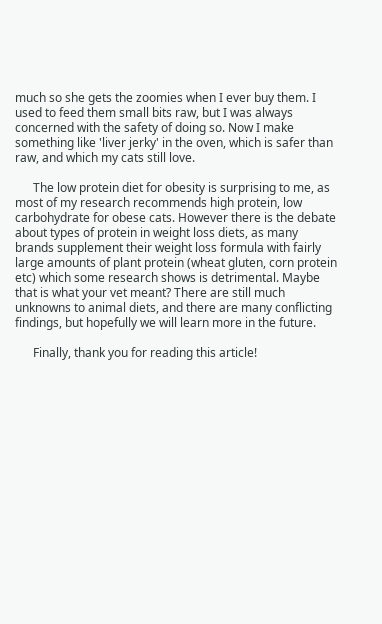much so she gets the zoomies when I ever buy them. I used to feed them small bits raw, but I was always concerned with the safety of doing so. Now I make something like 'liver jerky' in the oven, which is safer than raw, and which my cats still love.

      The low protein diet for obesity is surprising to me, as most of my research recommends high protein, low carbohydrate for obese cats. However there is the debate about types of protein in weight loss diets, as many brands supplement their weight loss formula with fairly large amounts of plant protein (wheat gluten, corn protein etc) which some research shows is detrimental. Maybe that is what your vet meant? There are still much unknowns to animal diets, and there are many conflicting findings, but hopefully we will learn more in the future.

      Finally, thank you for reading this article!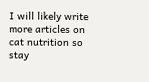I will likely write more articles on cat nutrition so stay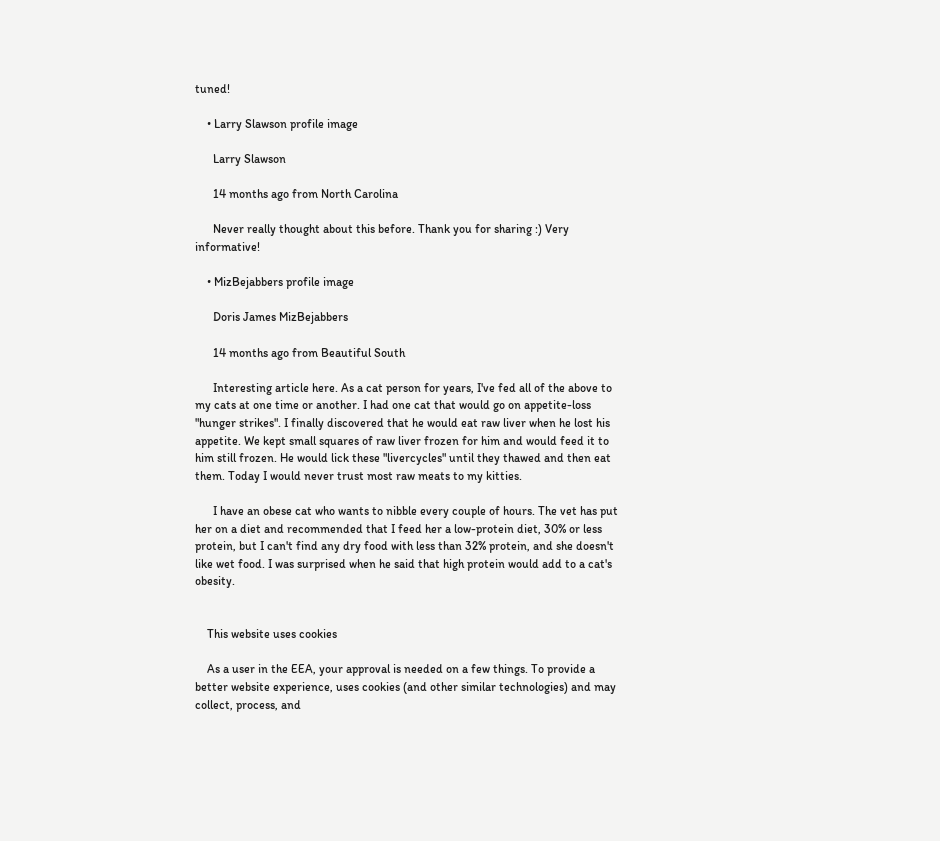tuned!

    • Larry Slawson profile image

      Larry Slawson

      14 months ago from North Carolina

      Never really thought about this before. Thank you for sharing :) Very informative!

    • MizBejabbers profile image

      Doris James MizBejabbers

      14 months ago from Beautiful South

      Interesting article here. As a cat person for years, I've fed all of the above to my cats at one time or another. I had one cat that would go on appetite-loss "hunger strikes". I finally discovered that he would eat raw liver when he lost his appetite. We kept small squares of raw liver frozen for him and would feed it to him still frozen. He would lick these "livercycles" until they thawed and then eat them. Today I would never trust most raw meats to my kitties.

      I have an obese cat who wants to nibble every couple of hours. The vet has put her on a diet and recommended that I feed her a low-protein diet, 30% or less protein, but I can't find any dry food with less than 32% protein, and she doesn't like wet food. I was surprised when he said that high protein would add to a cat's obesity.


    This website uses cookies

    As a user in the EEA, your approval is needed on a few things. To provide a better website experience, uses cookies (and other similar technologies) and may collect, process, and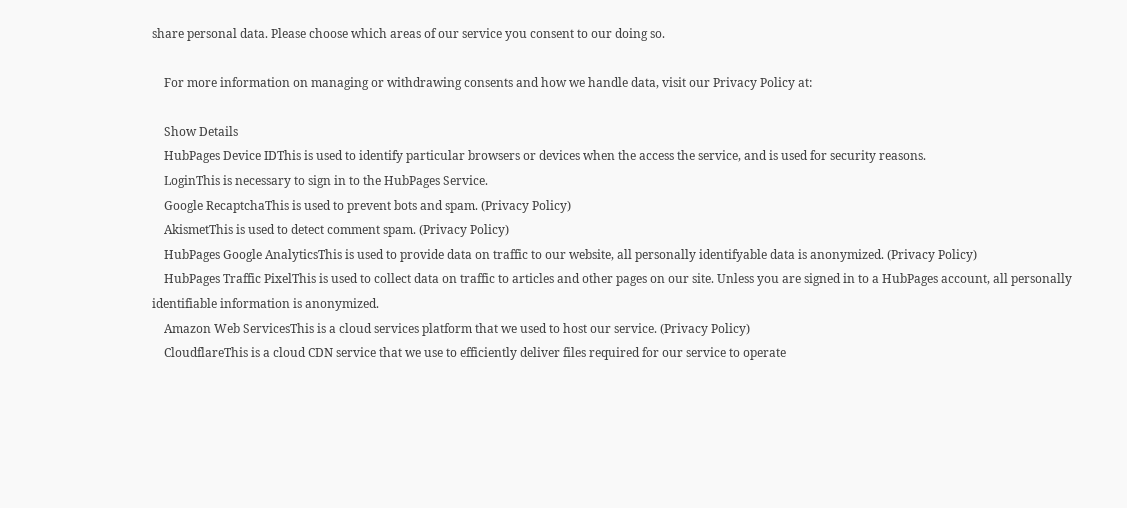share personal data. Please choose which areas of our service you consent to our doing so.

    For more information on managing or withdrawing consents and how we handle data, visit our Privacy Policy at:

    Show Details
    HubPages Device IDThis is used to identify particular browsers or devices when the access the service, and is used for security reasons.
    LoginThis is necessary to sign in to the HubPages Service.
    Google RecaptchaThis is used to prevent bots and spam. (Privacy Policy)
    AkismetThis is used to detect comment spam. (Privacy Policy)
    HubPages Google AnalyticsThis is used to provide data on traffic to our website, all personally identifyable data is anonymized. (Privacy Policy)
    HubPages Traffic PixelThis is used to collect data on traffic to articles and other pages on our site. Unless you are signed in to a HubPages account, all personally identifiable information is anonymized.
    Amazon Web ServicesThis is a cloud services platform that we used to host our service. (Privacy Policy)
    CloudflareThis is a cloud CDN service that we use to efficiently deliver files required for our service to operate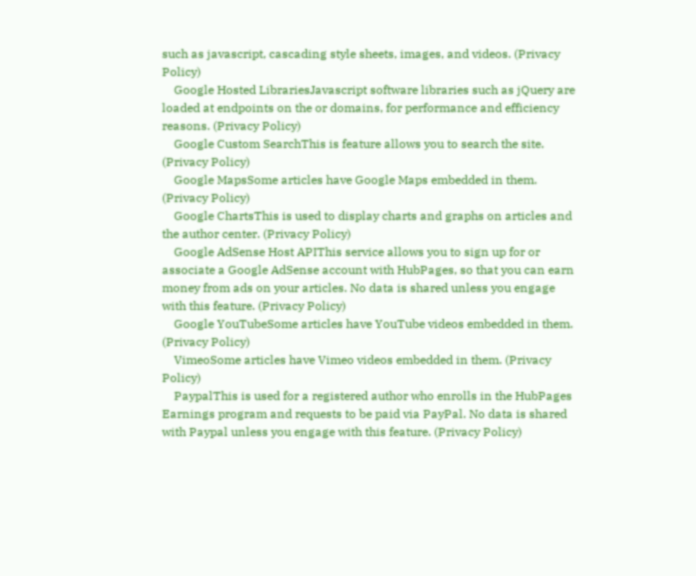such as javascript, cascading style sheets, images, and videos. (Privacy Policy)
    Google Hosted LibrariesJavascript software libraries such as jQuery are loaded at endpoints on the or domains, for performance and efficiency reasons. (Privacy Policy)
    Google Custom SearchThis is feature allows you to search the site. (Privacy Policy)
    Google MapsSome articles have Google Maps embedded in them. (Privacy Policy)
    Google ChartsThis is used to display charts and graphs on articles and the author center. (Privacy Policy)
    Google AdSense Host APIThis service allows you to sign up for or associate a Google AdSense account with HubPages, so that you can earn money from ads on your articles. No data is shared unless you engage with this feature. (Privacy Policy)
    Google YouTubeSome articles have YouTube videos embedded in them. (Privacy Policy)
    VimeoSome articles have Vimeo videos embedded in them. (Privacy Policy)
    PaypalThis is used for a registered author who enrolls in the HubPages Earnings program and requests to be paid via PayPal. No data is shared with Paypal unless you engage with this feature. (Privacy Policy)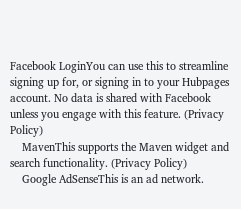Facebook LoginYou can use this to streamline signing up for, or signing in to your Hubpages account. No data is shared with Facebook unless you engage with this feature. (Privacy Policy)
    MavenThis supports the Maven widget and search functionality. (Privacy Policy)
    Google AdSenseThis is an ad network.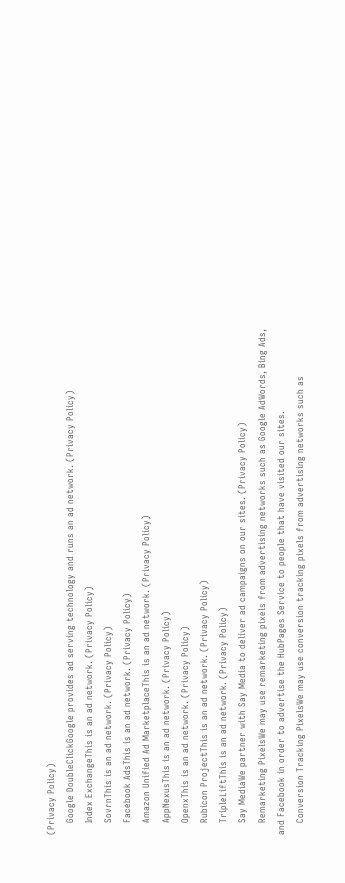(Privacy Policy)
    Google DoubleClickGoogle provides ad serving technology and runs an ad network. (Privacy Policy)
    Index ExchangeThis is an ad network. (Privacy Policy)
    SovrnThis is an ad network. (Privacy Policy)
    Facebook AdsThis is an ad network. (Privacy Policy)
    Amazon Unified Ad MarketplaceThis is an ad network. (Privacy Policy)
    AppNexusThis is an ad network. (Privacy Policy)
    OpenxThis is an ad network. (Privacy Policy)
    Rubicon ProjectThis is an ad network. (Privacy Policy)
    TripleLiftThis is an ad network. (Privacy Policy)
    Say MediaWe partner with Say Media to deliver ad campaigns on our sites. (Privacy Policy)
    Remarketing PixelsWe may use remarketing pixels from advertising networks such as Google AdWords, Bing Ads, and Facebook in order to advertise the HubPages Service to people that have visited our sites.
    Conversion Tracking PixelsWe may use conversion tracking pixels from advertising networks such as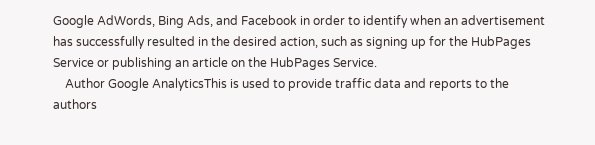Google AdWords, Bing Ads, and Facebook in order to identify when an advertisement has successfully resulted in the desired action, such as signing up for the HubPages Service or publishing an article on the HubPages Service.
    Author Google AnalyticsThis is used to provide traffic data and reports to the authors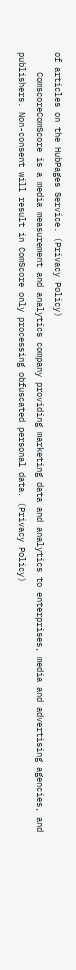of articles on the HubPages Service. (Privacy Policy)
    ComscoreComScore is a media measurement and analytics company providing marketing data and analytics to enterprises, media and advertising agencies, and publishers. Non-consent will result in ComScore only processing obfuscated personal data. (Privacy Policy)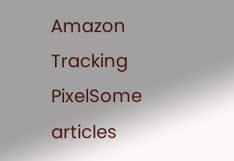Amazon Tracking PixelSome articles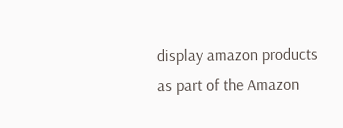display amazon products as part of the Amazon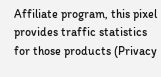Affiliate program, this pixel provides traffic statistics for those products (Privacy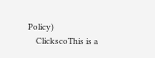Policy)
    ClickscoThis is a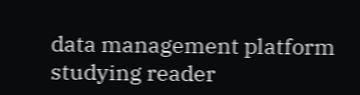data management platform studying reader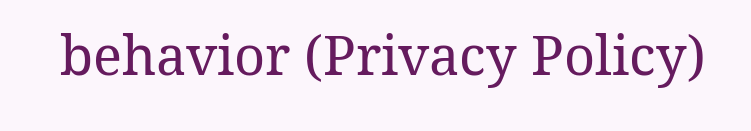behavior (Privacy Policy)